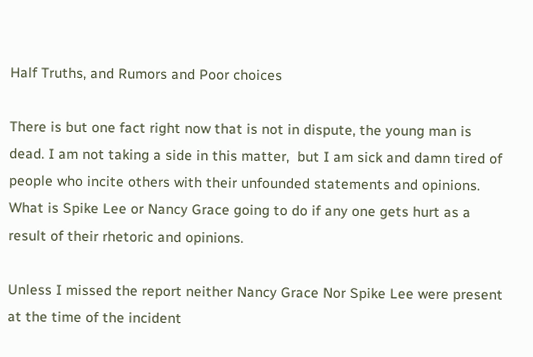Half Truths, and Rumors and Poor choices

There is but one fact right now that is not in dispute, the young man is dead. I am not taking a side in this matter,  but I am sick and damn tired of people who incite others with their unfounded statements and opinions. What is Spike Lee or Nancy Grace going to do if any one gets hurt as a result of their rhetoric and opinions.

Unless I missed the report neither Nancy Grace Nor Spike Lee were present at the time of the incident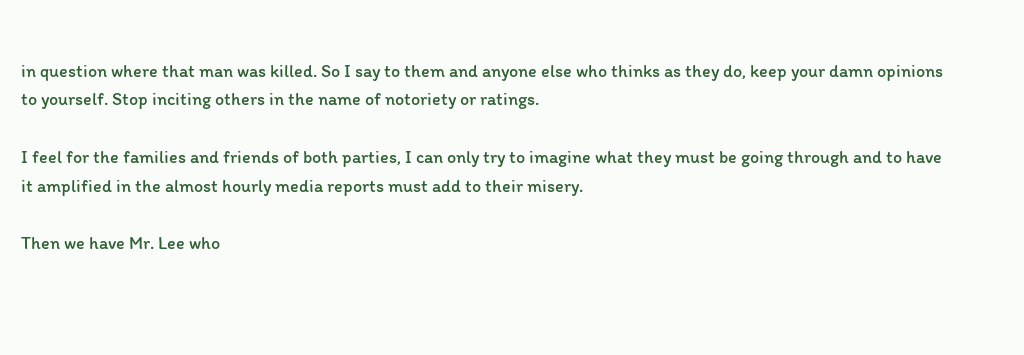in question where that man was killed. So I say to them and anyone else who thinks as they do, keep your damn opinions to yourself. Stop inciting others in the name of notoriety or ratings.

I feel for the families and friends of both parties, I can only try to imagine what they must be going through and to have it amplified in the almost hourly media reports must add to their misery.

Then we have Mr. Lee who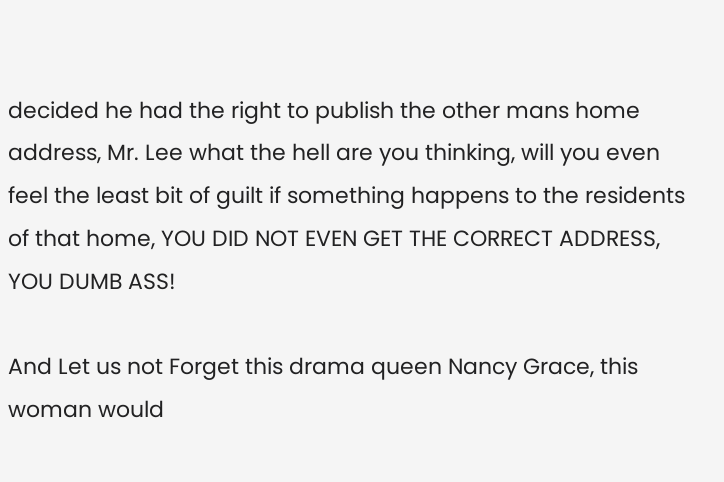decided he had the right to publish the other mans home address, Mr. Lee what the hell are you thinking, will you even feel the least bit of guilt if something happens to the residents of that home, YOU DID NOT EVEN GET THE CORRECT ADDRESS, YOU DUMB ASS!

And Let us not Forget this drama queen Nancy Grace, this woman would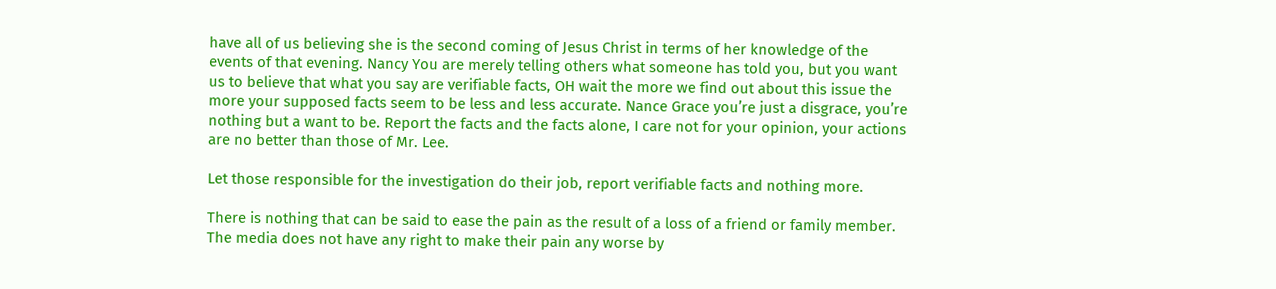have all of us believing she is the second coming of Jesus Christ in terms of her knowledge of the events of that evening. Nancy You are merely telling others what someone has told you, but you want us to believe that what you say are verifiable facts, OH wait the more we find out about this issue the more your supposed facts seem to be less and less accurate. Nance Grace you’re just a disgrace, you’re nothing but a want to be. Report the facts and the facts alone, I care not for your opinion, your actions are no better than those of Mr. Lee.

Let those responsible for the investigation do their job, report verifiable facts and nothing more.

There is nothing that can be said to ease the pain as the result of a loss of a friend or family member. The media does not have any right to make their pain any worse by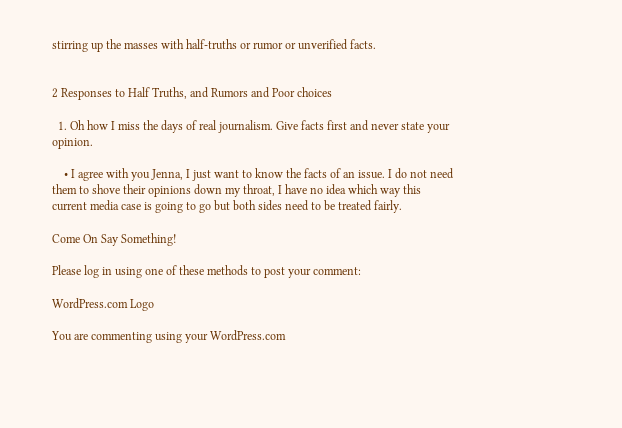stirring up the masses with half-truths or rumor or unverified facts.


2 Responses to Half Truths, and Rumors and Poor choices

  1. Oh how I miss the days of real journalism. Give facts first and never state your opinion.

    • I agree with you Jenna, I just want to know the facts of an issue. I do not need them to shove their opinions down my throat, I have no idea which way this current media case is going to go but both sides need to be treated fairly.

Come On Say Something!

Please log in using one of these methods to post your comment:

WordPress.com Logo

You are commenting using your WordPress.com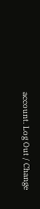account. Log Out / Change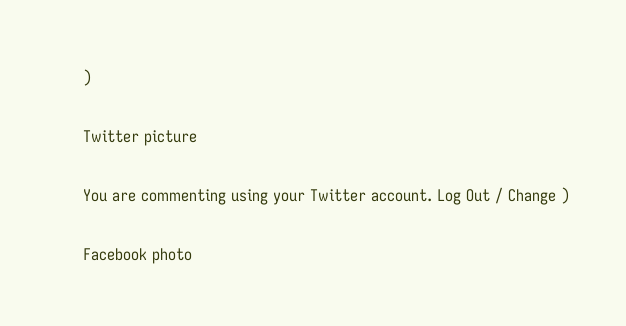)

Twitter picture

You are commenting using your Twitter account. Log Out / Change )

Facebook photo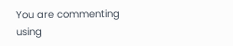You are commenting using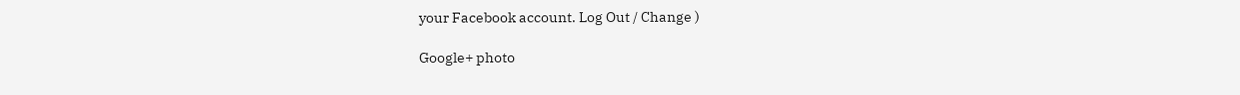your Facebook account. Log Out / Change )

Google+ photo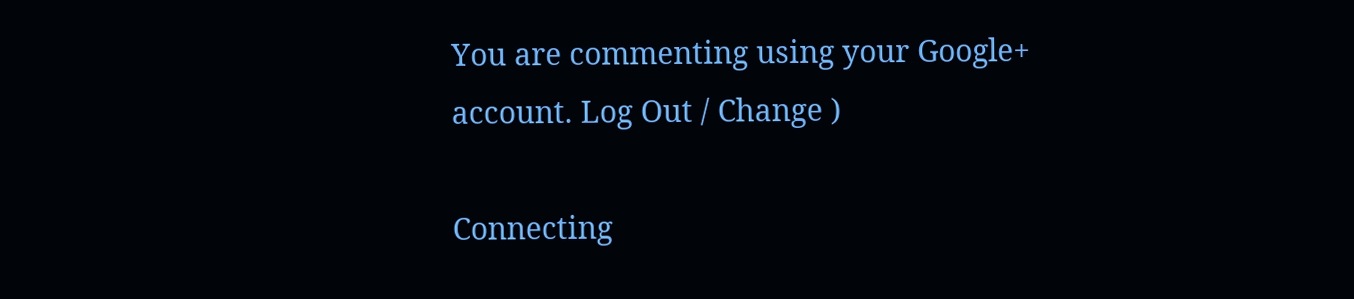You are commenting using your Google+ account. Log Out / Change )

Connecting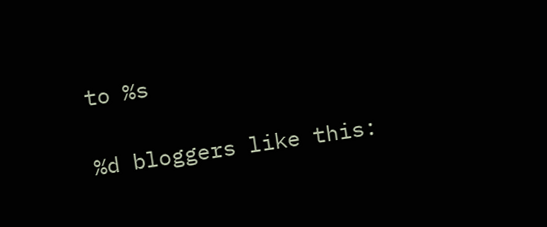to %s

%d bloggers like this: